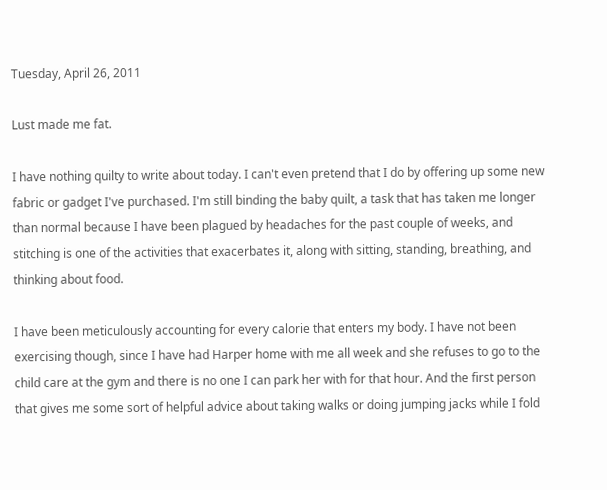Tuesday, April 26, 2011

Lust made me fat.

I have nothing quilty to write about today. I can't even pretend that I do by offering up some new fabric or gadget I've purchased. I'm still binding the baby quilt, a task that has taken me longer than normal because I have been plagued by headaches for the past couple of weeks, and stitching is one of the activities that exacerbates it, along with sitting, standing, breathing, and thinking about food.

I have been meticulously accounting for every calorie that enters my body. I have not been exercising though, since I have had Harper home with me all week and she refuses to go to the child care at the gym and there is no one I can park her with for that hour. And the first person that gives me some sort of helpful advice about taking walks or doing jumping jacks while I fold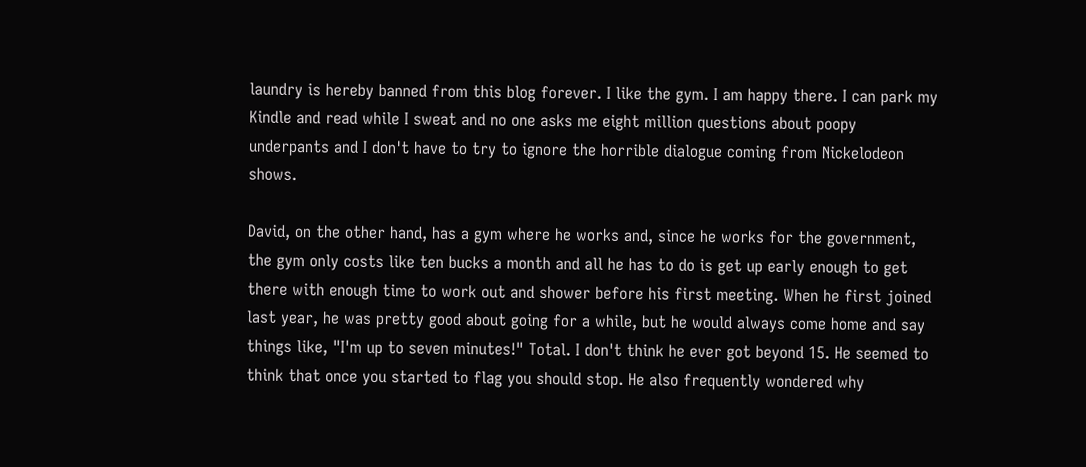laundry is hereby banned from this blog forever. I like the gym. I am happy there. I can park my Kindle and read while I sweat and no one asks me eight million questions about poopy underpants and I don't have to try to ignore the horrible dialogue coming from Nickelodeon shows.

David, on the other hand, has a gym where he works and, since he works for the government, the gym only costs like ten bucks a month and all he has to do is get up early enough to get there with enough time to work out and shower before his first meeting. When he first joined last year, he was pretty good about going for a while, but he would always come home and say things like, "I'm up to seven minutes!" Total. I don't think he ever got beyond 15. He seemed to think that once you started to flag you should stop. He also frequently wondered why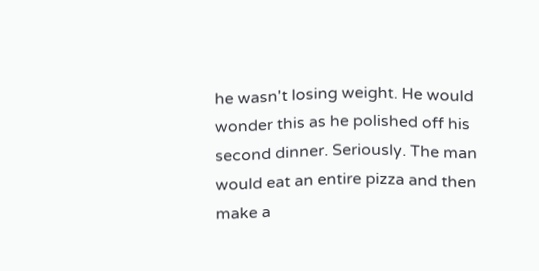he wasn't losing weight. He would wonder this as he polished off his second dinner. Seriously. The man would eat an entire pizza and then make a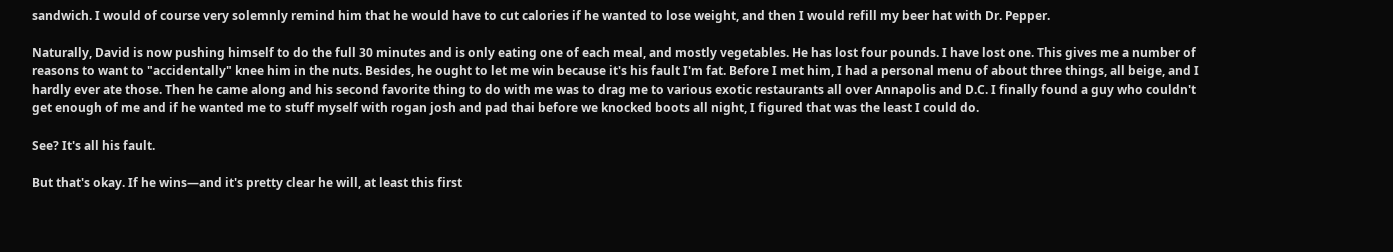sandwich. I would of course very solemnly remind him that he would have to cut calories if he wanted to lose weight, and then I would refill my beer hat with Dr. Pepper.

Naturally, David is now pushing himself to do the full 30 minutes and is only eating one of each meal, and mostly vegetables. He has lost four pounds. I have lost one. This gives me a number of reasons to want to "accidentally" knee him in the nuts. Besides, he ought to let me win because it's his fault I'm fat. Before I met him, I had a personal menu of about three things, all beige, and I hardly ever ate those. Then he came along and his second favorite thing to do with me was to drag me to various exotic restaurants all over Annapolis and D.C. I finally found a guy who couldn't get enough of me and if he wanted me to stuff myself with rogan josh and pad thai before we knocked boots all night, I figured that was the least I could do.

See? It's all his fault.

But that's okay. If he wins—and it's pretty clear he will, at least this first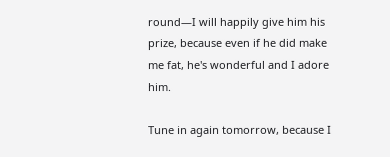round—I will happily give him his prize, because even if he did make me fat, he's wonderful and I adore him.

Tune in again tomorrow, because I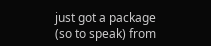just got a package (so to speak) from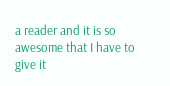a reader and it is so awesome that I have to give it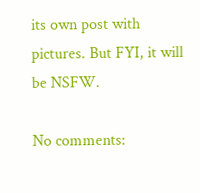its own post with pictures. But FYI, it will be NSFW.

No comments: